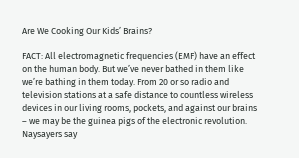Are We Cooking Our Kids’ Brains?

FACT: All electromagnetic frequencies (EMF) have an effect on the human body. But we’ve never bathed in them like we’re bathing in them today. From 20 or so radio and television stations at a safe distance to countless wireless devices in our living rooms, pockets, and against our brains – we may be the guinea pigs of the electronic revolution. Naysayers say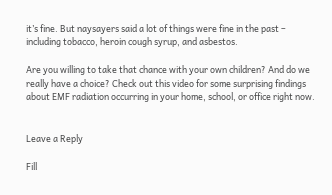it’s fine. But naysayers said a lot of things were fine in the past – including tobacco, heroin cough syrup, and asbestos.

Are you willing to take that chance with your own children? And do we really have a choice? Check out this video for some surprising findings about EMF radiation occurring in your home, school, or office right now.


Leave a Reply

Fill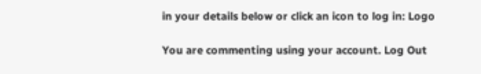in your details below or click an icon to log in: Logo

You are commenting using your account. Log Out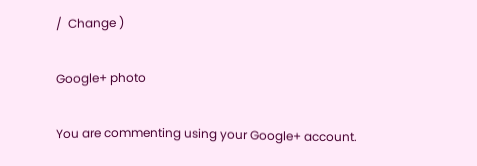/  Change )

Google+ photo

You are commenting using your Google+ account.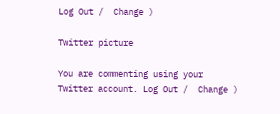Log Out /  Change )

Twitter picture

You are commenting using your Twitter account. Log Out /  Change )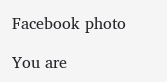Facebook photo

You are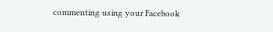commenting using your Facebook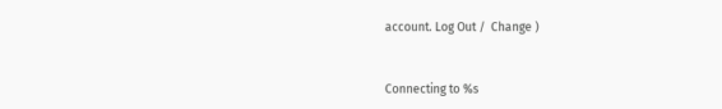account. Log Out /  Change )


Connecting to %s